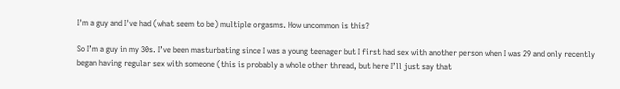I'm a guy and I've had (what seem to be) multiple orgasms. How uncommon is this?

So I’m a guy in my 30s. I’ve been masturbating since I was a young teenager but I first had sex with another person when I was 29 and only recently began having regular sex with someone (this is probably a whole other thread, but here I’ll just say that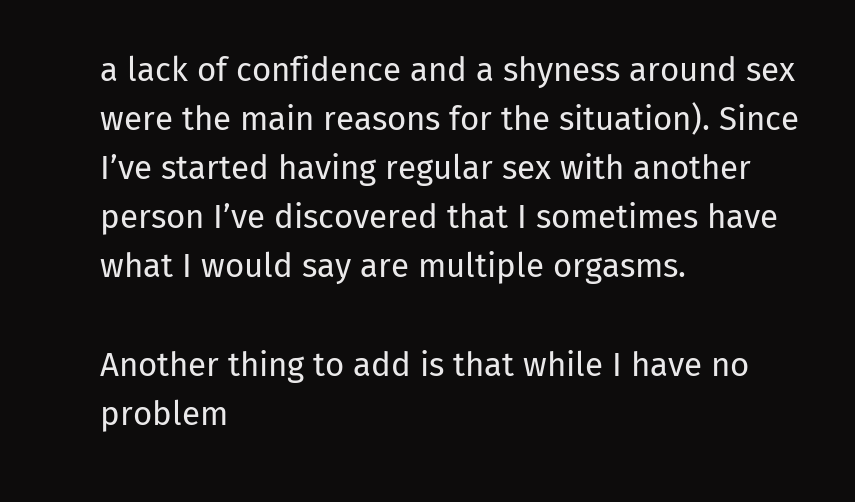a lack of confidence and a shyness around sex were the main reasons for the situation). Since I’ve started having regular sex with another person I’ve discovered that I sometimes have what I would say are multiple orgasms.

Another thing to add is that while I have no problem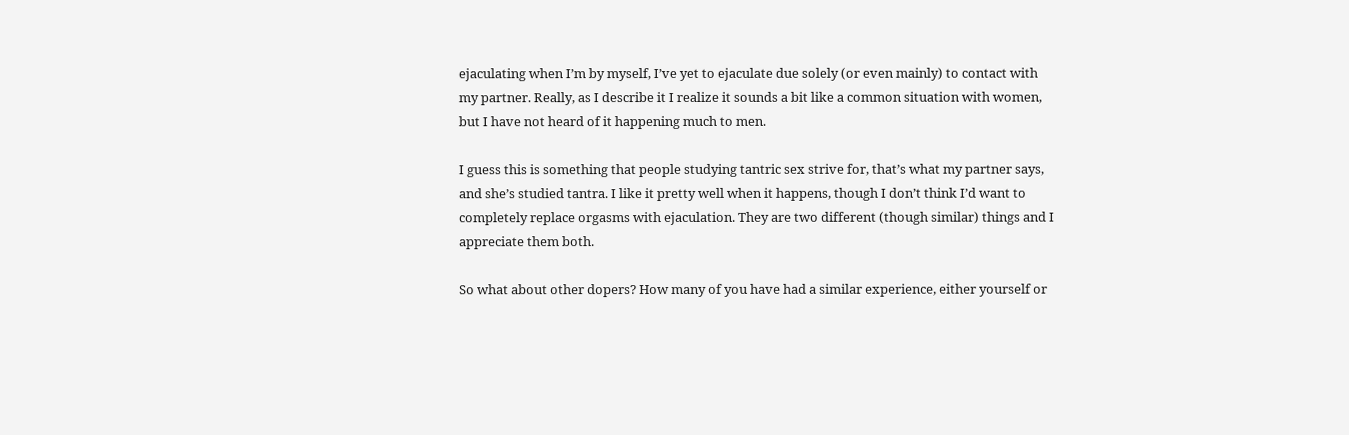ejaculating when I’m by myself, I’ve yet to ejaculate due solely (or even mainly) to contact with my partner. Really, as I describe it I realize it sounds a bit like a common situation with women, but I have not heard of it happening much to men.

I guess this is something that people studying tantric sex strive for, that’s what my partner says, and she’s studied tantra. I like it pretty well when it happens, though I don’t think I’d want to completely replace orgasms with ejaculation. They are two different (though similar) things and I appreciate them both.

So what about other dopers? How many of you have had a similar experience, either yourself or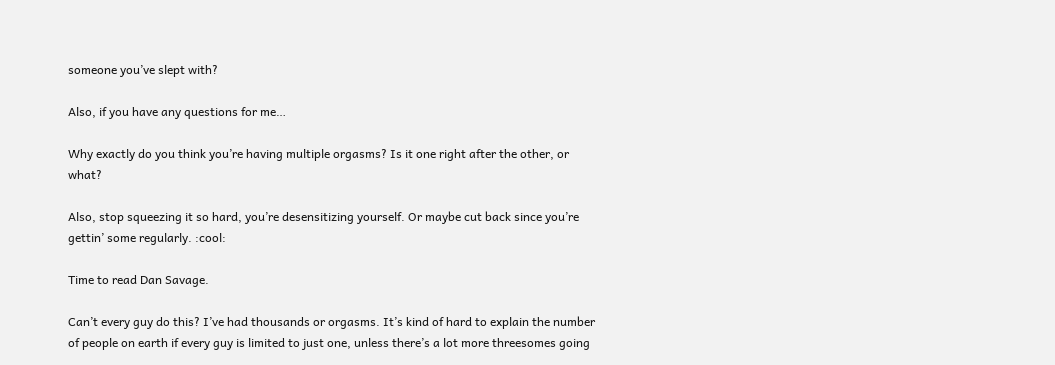someone you’ve slept with?

Also, if you have any questions for me…

Why exactly do you think you’re having multiple orgasms? Is it one right after the other, or what?

Also, stop squeezing it so hard, you’re desensitizing yourself. Or maybe cut back since you’re gettin’ some regularly. :cool:

Time to read Dan Savage.

Can’t every guy do this? I’ve had thousands or orgasms. It’s kind of hard to explain the number of people on earth if every guy is limited to just one, unless there’s a lot more threesomes going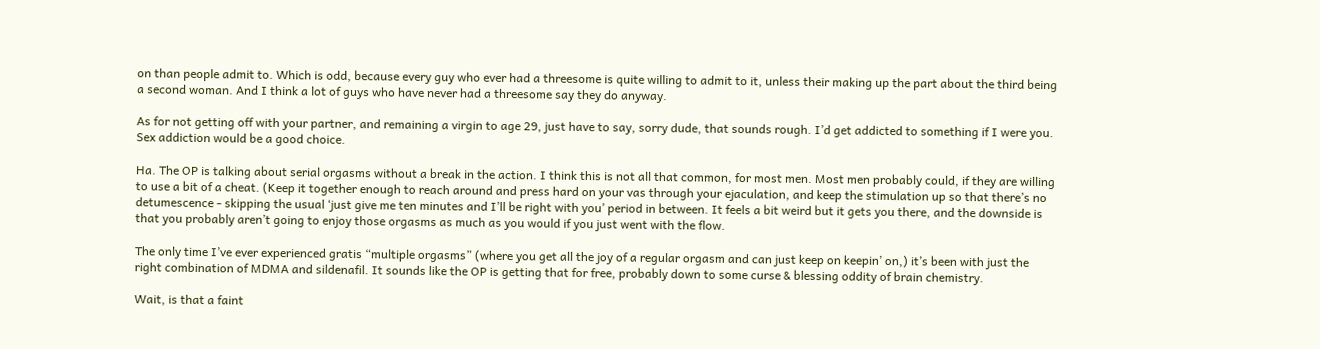on than people admit to. Which is odd, because every guy who ever had a threesome is quite willing to admit to it, unless their making up the part about the third being a second woman. And I think a lot of guys who have never had a threesome say they do anyway.

As for not getting off with your partner, and remaining a virgin to age 29, just have to say, sorry dude, that sounds rough. I’d get addicted to something if I were you. Sex addiction would be a good choice.

Ha. The OP is talking about serial orgasms without a break in the action. I think this is not all that common, for most men. Most men probably could, if they are willing to use a bit of a cheat. (Keep it together enough to reach around and press hard on your vas through your ejaculation, and keep the stimulation up so that there’s no detumescence - skipping the usual ‘just give me ten minutes and I’ll be right with you’ period in between. It feels a bit weird but it gets you there, and the downside is that you probably aren’t going to enjoy those orgasms as much as you would if you just went with the flow.

The only time I’ve ever experienced gratis “multiple orgasms” (where you get all the joy of a regular orgasm and can just keep on keepin’ on,) it’s been with just the right combination of MDMA and sildenafil. It sounds like the OP is getting that for free, probably down to some curse & blessing oddity of brain chemistry.

Wait, is that a faint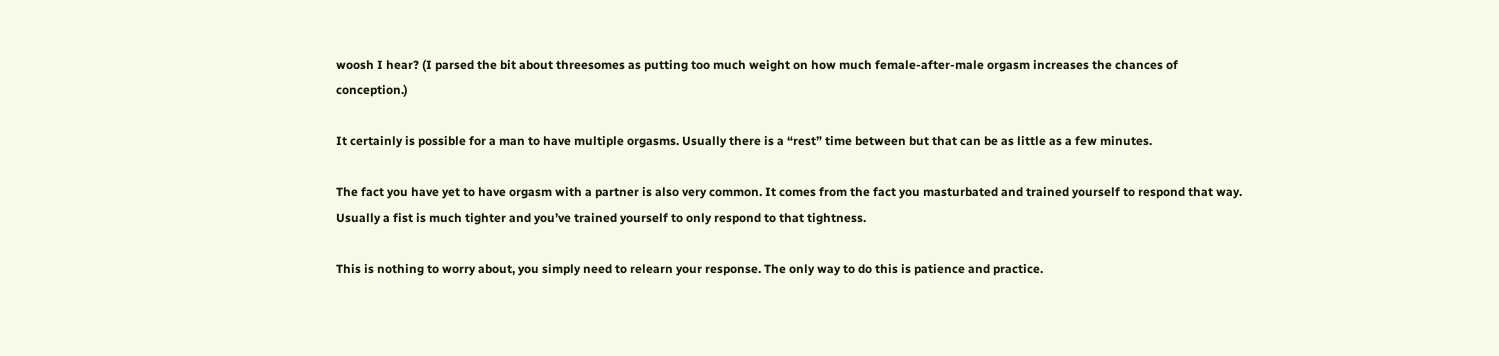woosh I hear? (I parsed the bit about threesomes as putting too much weight on how much female-after-male orgasm increases the chances of conception.)

It certainly is possible for a man to have multiple orgasms. Usually there is a “rest” time between but that can be as little as a few minutes.

The fact you have yet to have orgasm with a partner is also very common. It comes from the fact you masturbated and trained yourself to respond that way. Usually a fist is much tighter and you’ve trained yourself to only respond to that tightness.

This is nothing to worry about, you simply need to relearn your response. The only way to do this is patience and practice.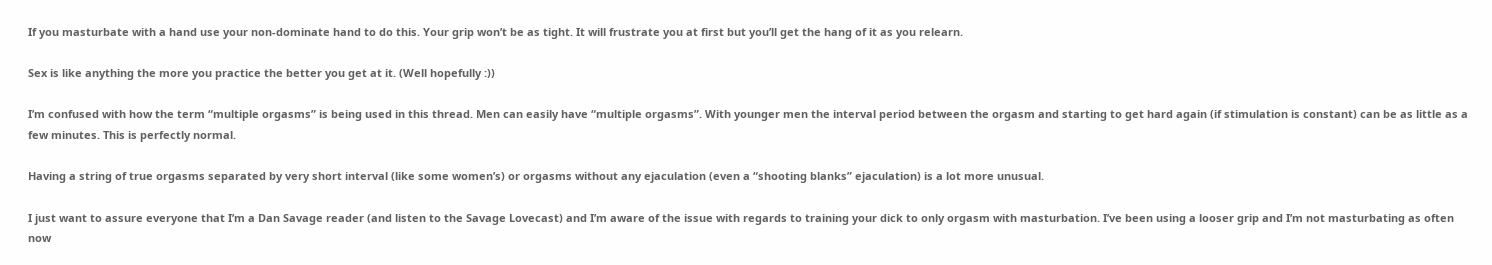If you masturbate with a hand use your non-dominate hand to do this. Your grip won’t be as tight. It will frustrate you at first but you’ll get the hang of it as you relearn.

Sex is like anything the more you practice the better you get at it. (Well hopefully :))

I’m confused with how the term “multiple orgasms” is being used in this thread. Men can easily have “multiple orgasms”. With younger men the interval period between the orgasm and starting to get hard again (if stimulation is constant) can be as little as a few minutes. This is perfectly normal.

Having a string of true orgasms separated by very short interval (like some women’s) or orgasms without any ejaculation (even a “shooting blanks” ejaculation) is a lot more unusual.

I just want to assure everyone that I’m a Dan Savage reader (and listen to the Savage Lovecast) and I’m aware of the issue with regards to training your dick to only orgasm with masturbation. I’ve been using a looser grip and I’m not masturbating as often now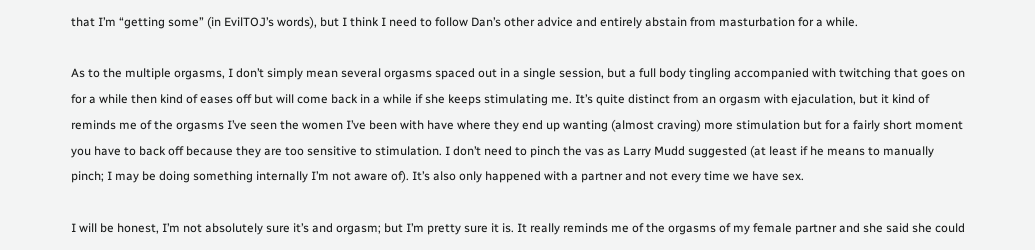that I’m “getting some” (in EvilTOJ’s words), but I think I need to follow Dan’s other advice and entirely abstain from masturbation for a while.

As to the multiple orgasms, I don’t simply mean several orgasms spaced out in a single session, but a full body tingling accompanied with twitching that goes on for a while then kind of eases off but will come back in a while if she keeps stimulating me. It’s quite distinct from an orgasm with ejaculation, but it kind of reminds me of the orgasms I’ve seen the women I’ve been with have where they end up wanting (almost craving) more stimulation but for a fairly short moment you have to back off because they are too sensitive to stimulation. I don’t need to pinch the vas as Larry Mudd suggested (at least if he means to manually pinch; I may be doing something internally I’m not aware of). It’s also only happened with a partner and not every time we have sex.

I will be honest, I’m not absolutely sure it’s and orgasm; but I’m pretty sure it is. It really reminds me of the orgasms of my female partner and she said she could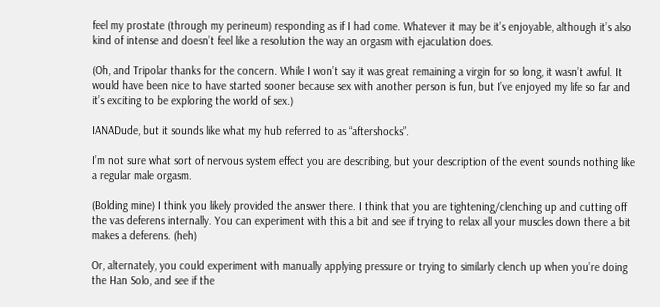feel my prostate (through my perineum) responding as if I had come. Whatever it may be it’s enjoyable, although it’s also kind of intense and doesn’t feel like a resolution the way an orgasm with ejaculation does.

(Oh, and Tripolar thanks for the concern. While I won’t say it was great remaining a virgin for so long, it wasn’t awful. It would have been nice to have started sooner because sex with another person is fun, but I’ve enjoyed my life so far and it’s exciting to be exploring the world of sex.)

IANADude, but it sounds like what my hub referred to as “aftershocks”.

I’m not sure what sort of nervous system effect you are describing, but your description of the event sounds nothing like a regular male orgasm.

(Bolding mine) I think you likely provided the answer there. I think that you are tightening/clenching up and cutting off the vas deferens internally. You can experiment with this a bit and see if trying to relax all your muscles down there a bit makes a deferens. (heh)

Or, alternately, you could experiment with manually applying pressure or trying to similarly clench up when you’re doing the Han Solo, and see if the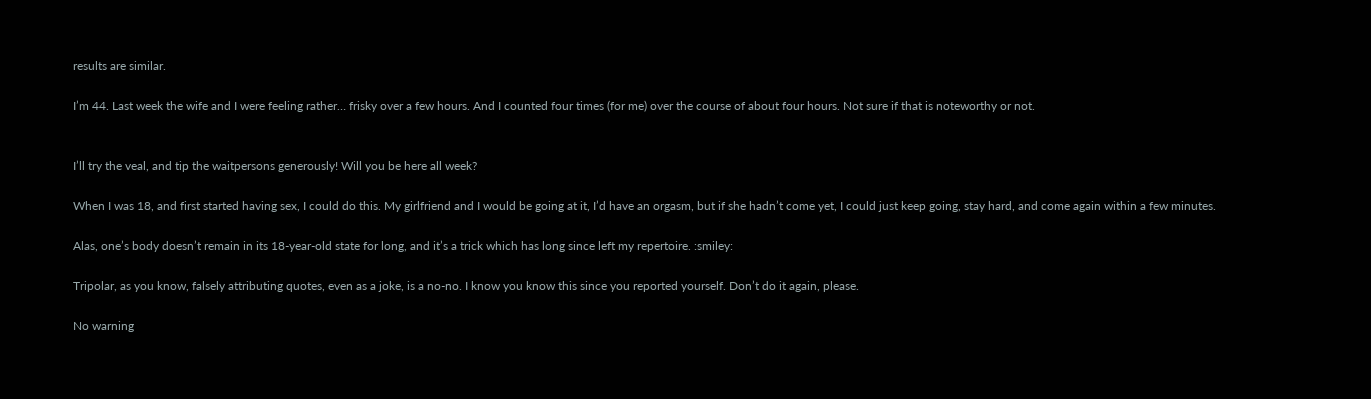results are similar.

I’m 44. Last week the wife and I were feeling rather… frisky over a few hours. And I counted four times (for me) over the course of about four hours. Not sure if that is noteworthy or not.


I’ll try the veal, and tip the waitpersons generously! Will you be here all week?

When I was 18, and first started having sex, I could do this. My girlfriend and I would be going at it, I’d have an orgasm, but if she hadn’t come yet, I could just keep going, stay hard, and come again within a few minutes.

Alas, one’s body doesn’t remain in its 18-year-old state for long, and it’s a trick which has long since left my repertoire. :smiley:

Tripolar, as you know, falsely attributing quotes, even as a joke, is a no-no. I know you know this since you reported yourself. Don’t do it again, please.

No warning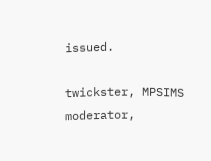issued.

twickster, MPSIMS moderator,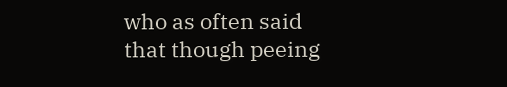who as often said that though peeing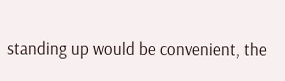standing up would be convenient, the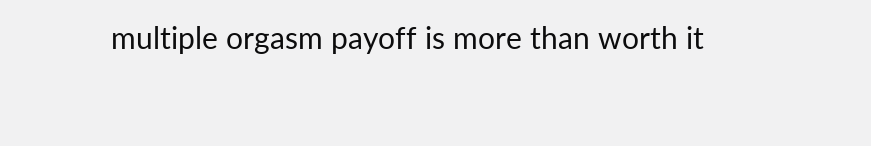multiple orgasm payoff is more than worth it